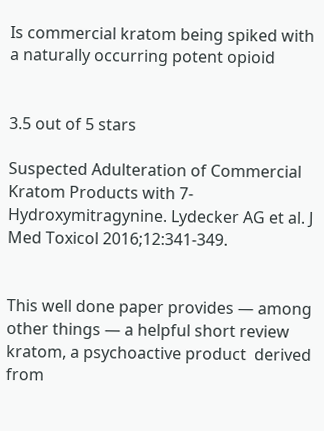Is commercial kratom being spiked with a naturally occurring potent opioid


3.5 out of 5 stars

Suspected Adulteration of Commercial Kratom Products with 7-Hydroxymitragynine. Lydecker AG et al. J Med Toxicol 2016;12:341-349.


This well done paper provides — among other things — a helpful short review kratom, a psychoactive product  derived from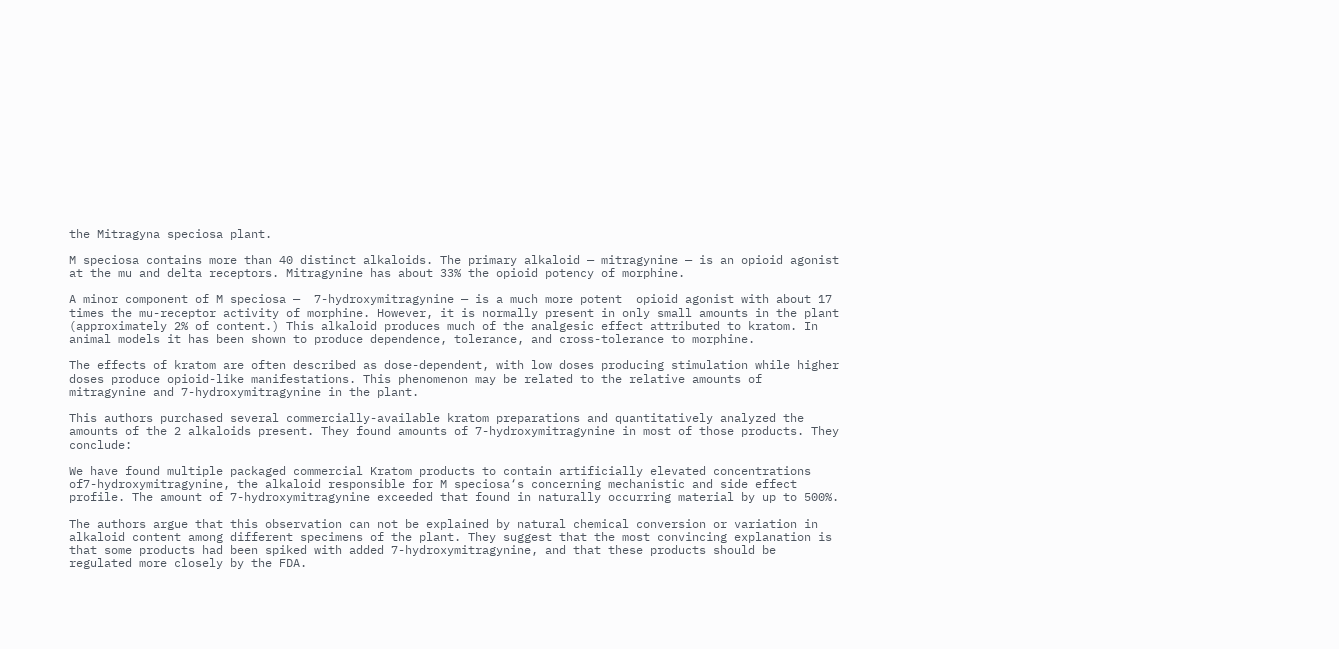the Mitragyna speciosa plant.

M speciosa contains more than 40 distinct alkaloids. The primary alkaloid — mitragynine — is an opioid agonist at the mu and delta receptors. Mitragynine has about 33% the opioid potency of morphine.

A minor component of M speciosa —  7-hydroxymitragynine — is a much more potent  opioid agonist with about 17 times the mu-receptor activity of morphine. However, it is normally present in only small amounts in the plant (approximately 2% of content.) This alkaloid produces much of the analgesic effect attributed to kratom. In animal models it has been shown to produce dependence, tolerance, and cross-tolerance to morphine.

The effects of kratom are often described as dose-dependent, with low doses producing stimulation while higher doses produce opioid-like manifestations. This phenomenon may be related to the relative amounts of mitragynine and 7-hydroxymitragynine in the plant.

This authors purchased several commercially-available kratom preparations and quantitatively analyzed the amounts of the 2 alkaloids present. They found amounts of 7-hydroxymitragynine in most of those products. They conclude:

We have found multiple packaged commercial Kratom products to contain artificially elevated concentrations of7-hydroxymitragynine, the alkaloid responsible for M speciosa‘s concerning mechanistic and side effect profile. The amount of 7-hydroxymitragynine exceeded that found in naturally occurring material by up to 500%.

The authors argue that this observation can not be explained by natural chemical conversion or variation in alkaloid content among different specimens of the plant. They suggest that the most convincing explanation is that some products had been spiked with added 7-hydroxymitragynine, and that these products should be regulated more closely by the FDA.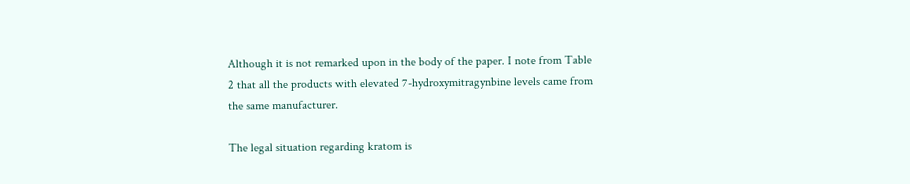Although it is not remarked upon in the body of the paper. I note from Table 2 that all the products with elevated 7-hydroxymitragynbine levels came from the same manufacturer.

The legal situation regarding kratom is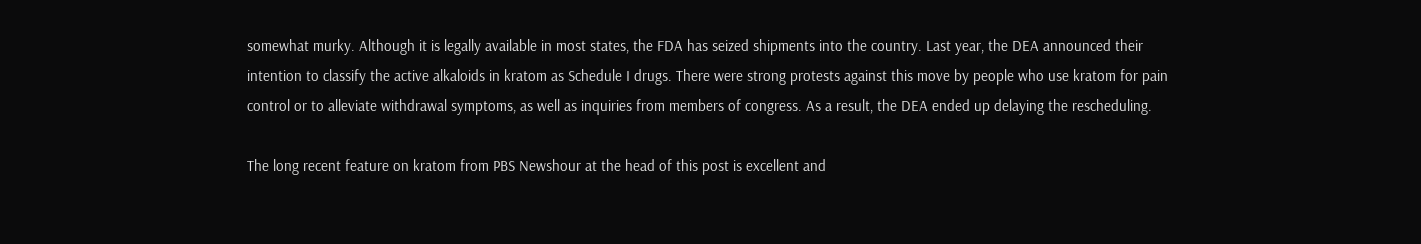somewhat murky. Although it is legally available in most states, the FDA has seized shipments into the country. Last year, the DEA announced their intention to classify the active alkaloids in kratom as Schedule I drugs. There were strong protests against this move by people who use kratom for pain control or to alleviate withdrawal symptoms, as well as inquiries from members of congress. As a result, the DEA ended up delaying the rescheduling.

The long recent feature on kratom from PBS Newshour at the head of this post is excellent and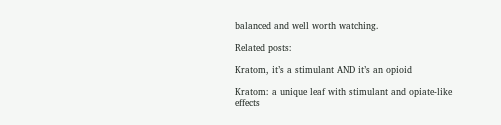balanced and well worth watching.

Related posts:

Kratom, it’s a stimulant AND it’s an opioid

Kratom: a unique leaf with stimulant and opiate-like effects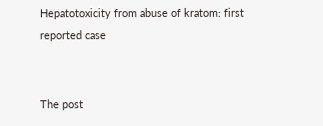Hepatotoxicity from abuse of kratom: first reported case


The post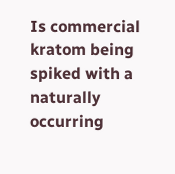Is commercial kratom being spiked with a naturally occurring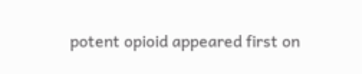potent opioid appeared first on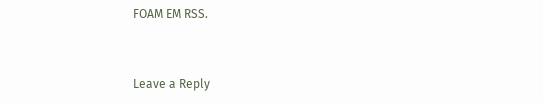FOAM EM RSS.


Leave a Reply